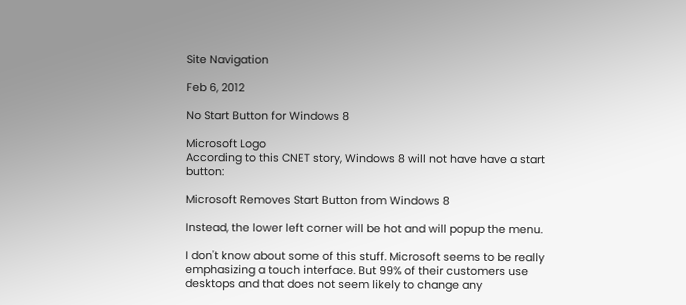Site Navigation

Feb 6, 2012

No Start Button for Windows 8

Microsoft Logo
According to this CNET story, Windows 8 will not have have a start button:

Microsoft Removes Start Button from Windows 8

Instead, the lower left corner will be hot and will popup the menu.

I don't know about some of this stuff. Microsoft seems to be really emphasizing a touch interface. But 99% of their customers use desktops and that does not seem likely to change any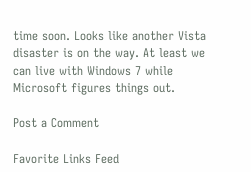time soon. Looks like another Vista disaster is on the way. At least we can live with Windows 7 while Microsoft figures things out.

Post a Comment

Favorite Links Feed